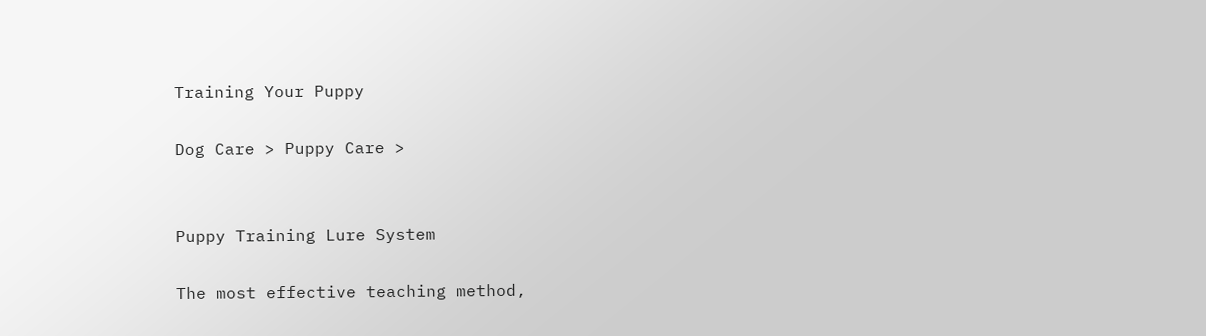Training Your Puppy

Dog Care > Puppy Care >


Puppy Training Lure System

The most effective teaching method,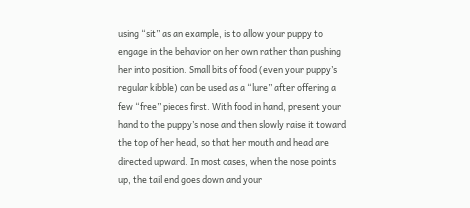using “sit” as an example, is to allow your puppy to engage in the behavior on her own rather than pushing her into position. Small bits of food (even your puppy’s regular kibble) can be used as a “lure” after offering a few “free” pieces first. With food in hand, present your hand to the puppy’s nose and then slowly raise it toward the top of her head, so that her mouth and head are directed upward. In most cases, when the nose points up, the tail end goes down and your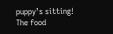puppy’s sitting! The food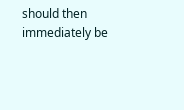should then immediately be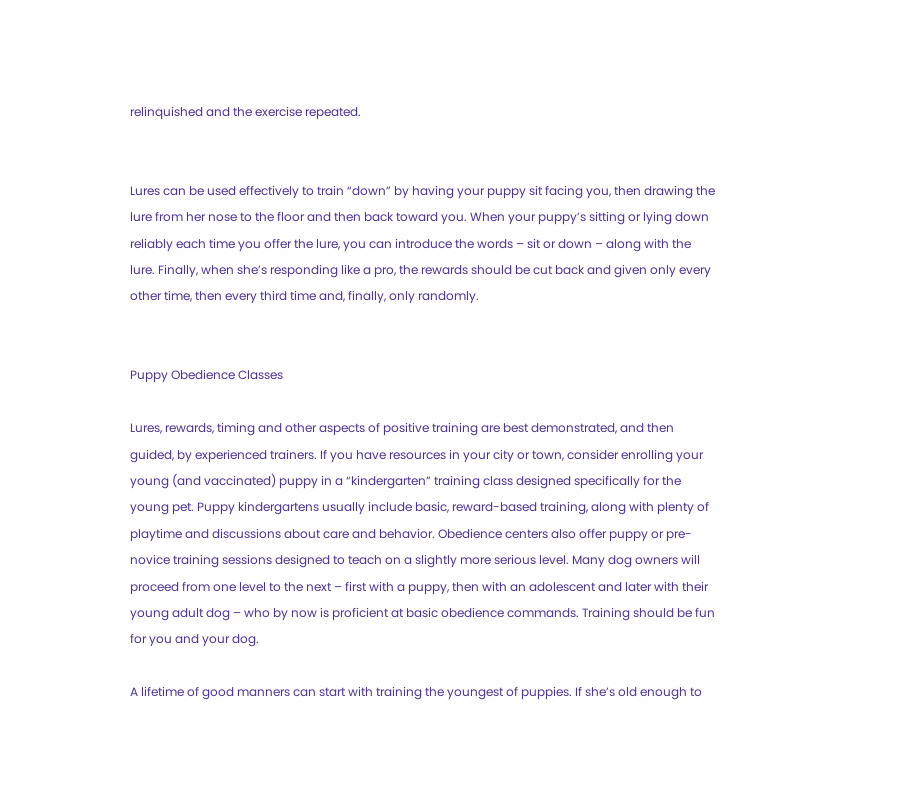relinquished and the exercise repeated.


Lures can be used effectively to train “down” by having your puppy sit facing you, then drawing the lure from her nose to the floor and then back toward you. When your puppy’s sitting or lying down reliably each time you offer the lure, you can introduce the words – sit or down – along with the lure. Finally, when she’s responding like a pro, the rewards should be cut back and given only every other time, then every third time and, finally, only randomly.


Puppy Obedience Classes

Lures, rewards, timing and other aspects of positive training are best demonstrated, and then guided, by experienced trainers. If you have resources in your city or town, consider enrolling your young (and vaccinated) puppy in a “kindergarten” training class designed specifically for the young pet. Puppy kindergartens usually include basic, reward-based training, along with plenty of playtime and discussions about care and behavior. Obedience centers also offer puppy or pre-novice training sessions designed to teach on a slightly more serious level. Many dog owners will proceed from one level to the next – first with a puppy, then with an adolescent and later with their young adult dog – who by now is proficient at basic obedience commands. Training should be fun for you and your dog.

A lifetime of good manners can start with training the youngest of puppies. If she’s old enough to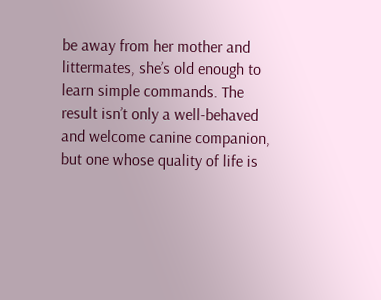be away from her mother and littermates, she’s old enough to learn simple commands. The result isn’t only a well-behaved and welcome canine companion, but one whose quality of life is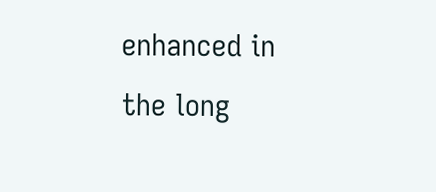enhanced in the long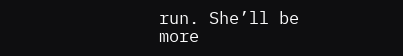run. She’ll be more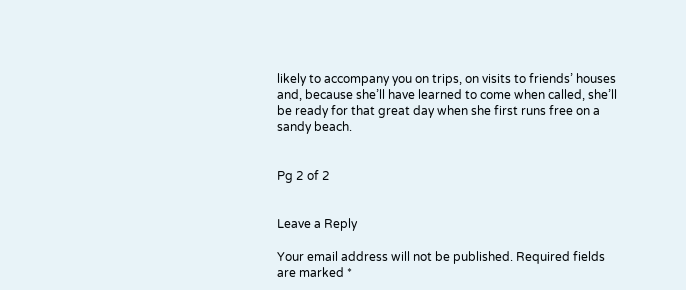likely to accompany you on trips, on visits to friends’ houses and, because she’ll have learned to come when called, she’ll be ready for that great day when she first runs free on a sandy beach.


Pg 2 of 2


Leave a Reply

Your email address will not be published. Required fields are marked *